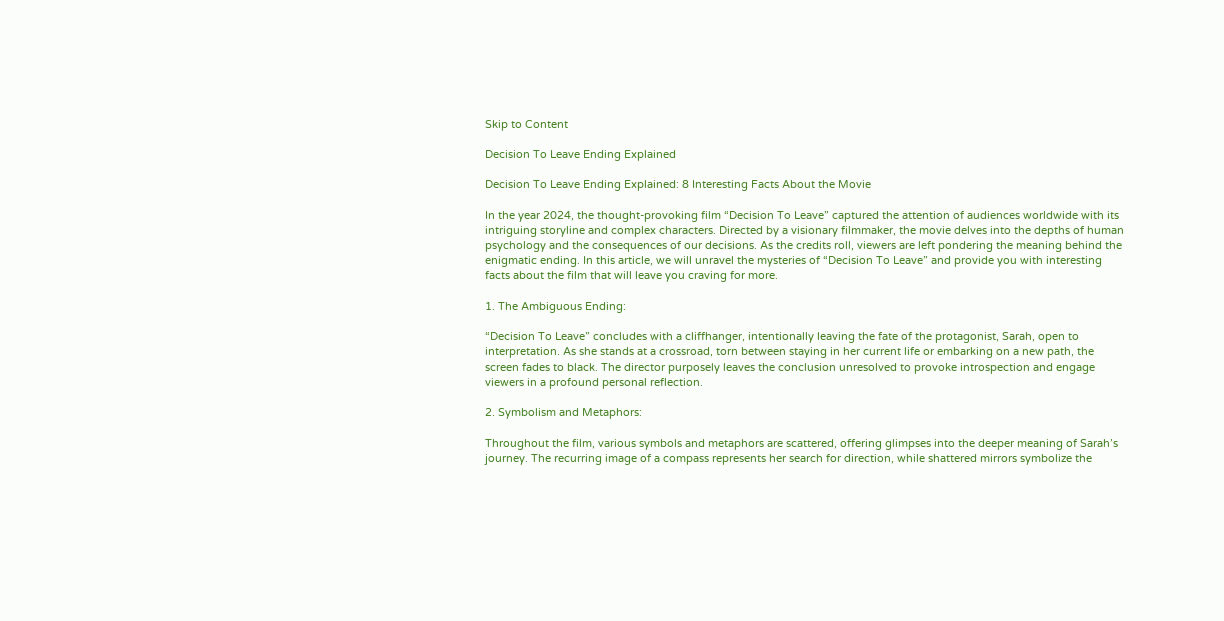Skip to Content

Decision To Leave Ending Explained

Decision To Leave Ending Explained: 8 Interesting Facts About the Movie

In the year 2024, the thought-provoking film “Decision To Leave” captured the attention of audiences worldwide with its intriguing storyline and complex characters. Directed by a visionary filmmaker, the movie delves into the depths of human psychology and the consequences of our decisions. As the credits roll, viewers are left pondering the meaning behind the enigmatic ending. In this article, we will unravel the mysteries of “Decision To Leave” and provide you with interesting facts about the film that will leave you craving for more.

1. The Ambiguous Ending:

“Decision To Leave” concludes with a cliffhanger, intentionally leaving the fate of the protagonist, Sarah, open to interpretation. As she stands at a crossroad, torn between staying in her current life or embarking on a new path, the screen fades to black. The director purposely leaves the conclusion unresolved to provoke introspection and engage viewers in a profound personal reflection.

2. Symbolism and Metaphors:

Throughout the film, various symbols and metaphors are scattered, offering glimpses into the deeper meaning of Sarah’s journey. The recurring image of a compass represents her search for direction, while shattered mirrors symbolize the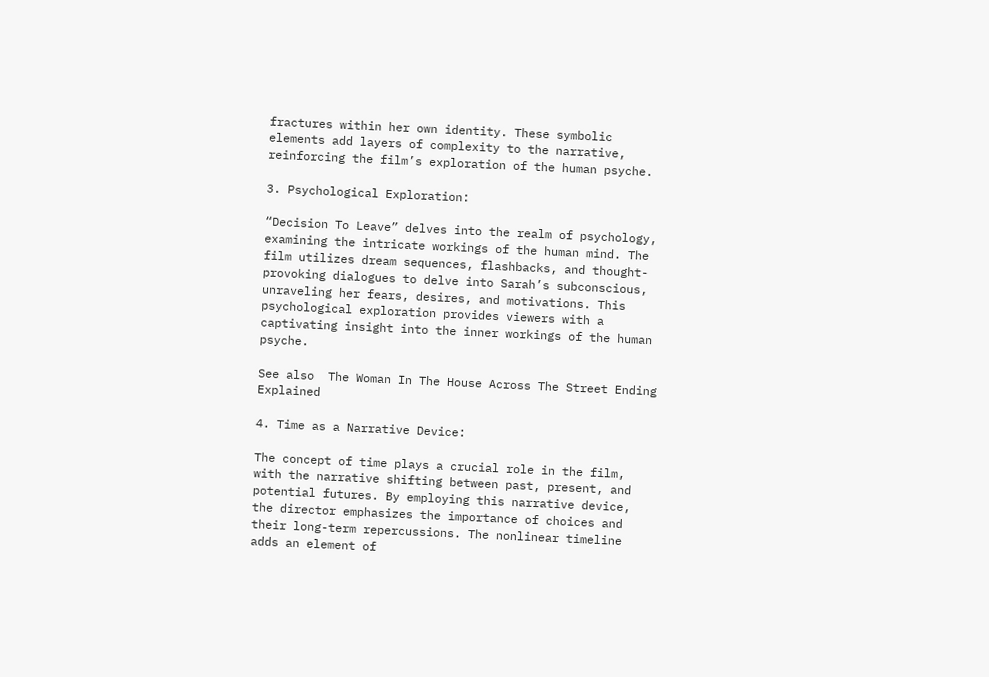fractures within her own identity. These symbolic elements add layers of complexity to the narrative, reinforcing the film’s exploration of the human psyche.

3. Psychological Exploration:

“Decision To Leave” delves into the realm of psychology, examining the intricate workings of the human mind. The film utilizes dream sequences, flashbacks, and thought-provoking dialogues to delve into Sarah’s subconscious, unraveling her fears, desires, and motivations. This psychological exploration provides viewers with a captivating insight into the inner workings of the human psyche.

See also  The Woman In The House Across The Street Ending Explained

4. Time as a Narrative Device:

The concept of time plays a crucial role in the film, with the narrative shifting between past, present, and potential futures. By employing this narrative device, the director emphasizes the importance of choices and their long-term repercussions. The nonlinear timeline adds an element of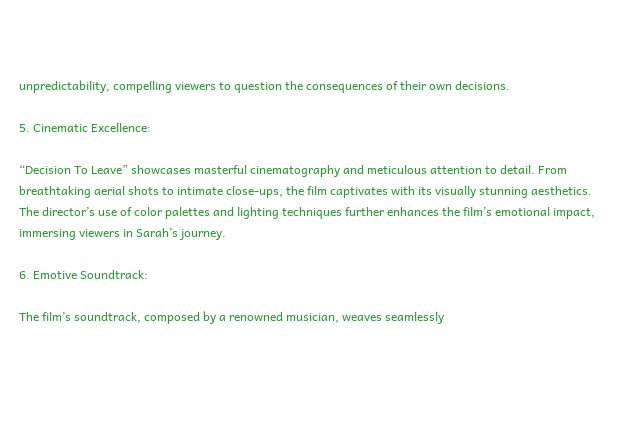unpredictability, compelling viewers to question the consequences of their own decisions.

5. Cinematic Excellence:

“Decision To Leave” showcases masterful cinematography and meticulous attention to detail. From breathtaking aerial shots to intimate close-ups, the film captivates with its visually stunning aesthetics. The director’s use of color palettes and lighting techniques further enhances the film’s emotional impact, immersing viewers in Sarah’s journey.

6. Emotive Soundtrack:

The film’s soundtrack, composed by a renowned musician, weaves seamlessly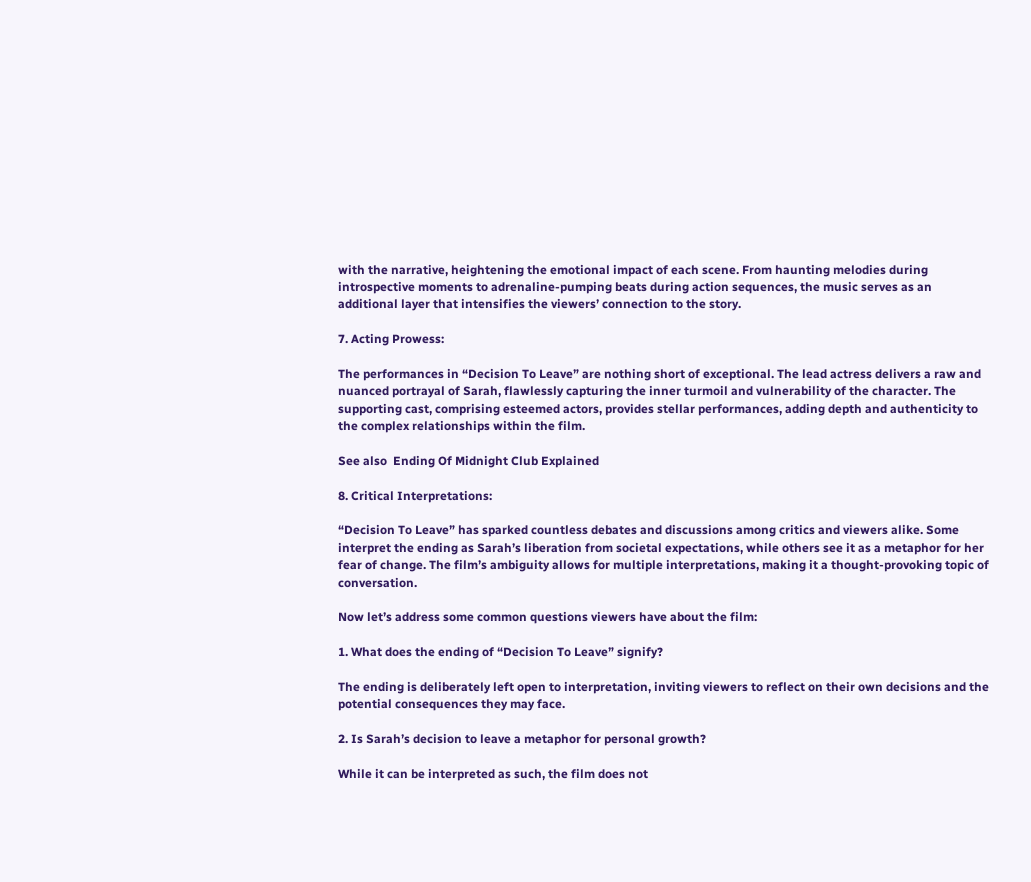with the narrative, heightening the emotional impact of each scene. From haunting melodies during introspective moments to adrenaline-pumping beats during action sequences, the music serves as an additional layer that intensifies the viewers’ connection to the story.

7. Acting Prowess:

The performances in “Decision To Leave” are nothing short of exceptional. The lead actress delivers a raw and nuanced portrayal of Sarah, flawlessly capturing the inner turmoil and vulnerability of the character. The supporting cast, comprising esteemed actors, provides stellar performances, adding depth and authenticity to the complex relationships within the film.

See also  Ending Of Midnight Club Explained

8. Critical Interpretations:

“Decision To Leave” has sparked countless debates and discussions among critics and viewers alike. Some interpret the ending as Sarah’s liberation from societal expectations, while others see it as a metaphor for her fear of change. The film’s ambiguity allows for multiple interpretations, making it a thought-provoking topic of conversation.

Now let’s address some common questions viewers have about the film:

1. What does the ending of “Decision To Leave” signify?

The ending is deliberately left open to interpretation, inviting viewers to reflect on their own decisions and the potential consequences they may face.

2. Is Sarah’s decision to leave a metaphor for personal growth?

While it can be interpreted as such, the film does not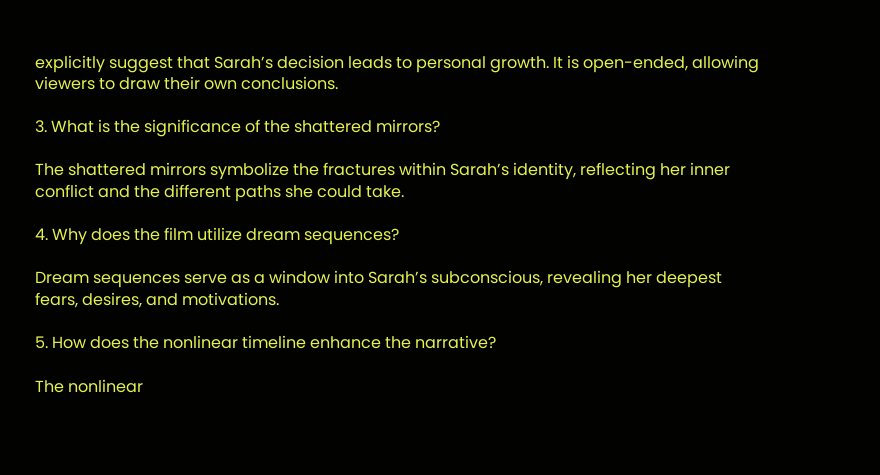explicitly suggest that Sarah’s decision leads to personal growth. It is open-ended, allowing viewers to draw their own conclusions.

3. What is the significance of the shattered mirrors?

The shattered mirrors symbolize the fractures within Sarah’s identity, reflecting her inner conflict and the different paths she could take.

4. Why does the film utilize dream sequences?

Dream sequences serve as a window into Sarah’s subconscious, revealing her deepest fears, desires, and motivations.

5. How does the nonlinear timeline enhance the narrative?

The nonlinear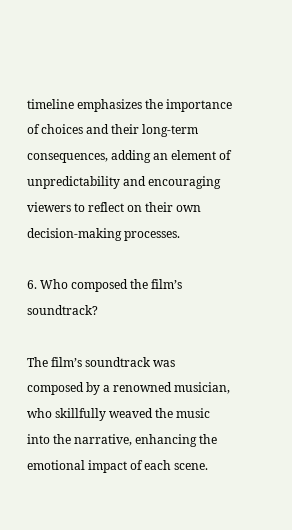timeline emphasizes the importance of choices and their long-term consequences, adding an element of unpredictability and encouraging viewers to reflect on their own decision-making processes.

6. Who composed the film’s soundtrack?

The film’s soundtrack was composed by a renowned musician, who skillfully weaved the music into the narrative, enhancing the emotional impact of each scene.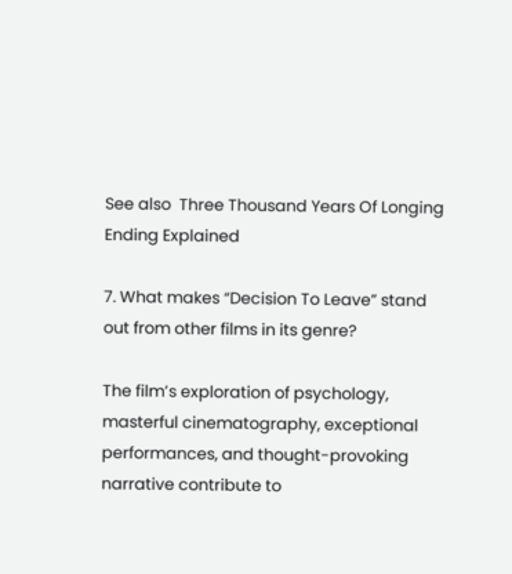See also  Three Thousand Years Of Longing Ending Explained

7. What makes “Decision To Leave” stand out from other films in its genre?

The film’s exploration of psychology, masterful cinematography, exceptional performances, and thought-provoking narrative contribute to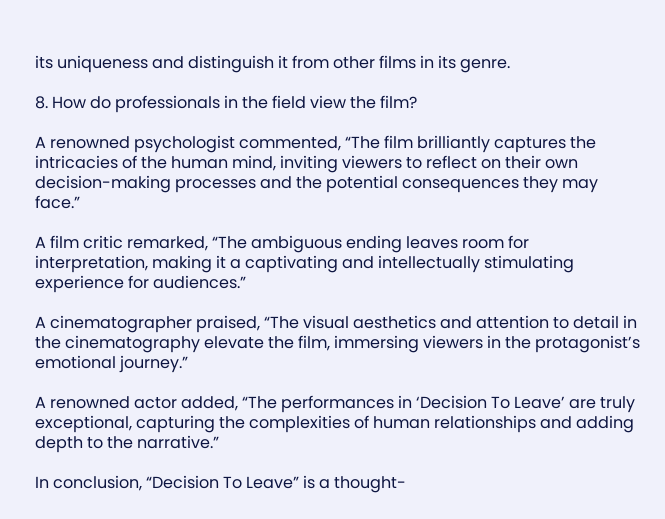its uniqueness and distinguish it from other films in its genre.

8. How do professionals in the field view the film?

A renowned psychologist commented, “The film brilliantly captures the intricacies of the human mind, inviting viewers to reflect on their own decision-making processes and the potential consequences they may face.”

A film critic remarked, “The ambiguous ending leaves room for interpretation, making it a captivating and intellectually stimulating experience for audiences.”

A cinematographer praised, “The visual aesthetics and attention to detail in the cinematography elevate the film, immersing viewers in the protagonist’s emotional journey.”

A renowned actor added, “The performances in ‘Decision To Leave’ are truly exceptional, capturing the complexities of human relationships and adding depth to the narrative.”

In conclusion, “Decision To Leave” is a thought-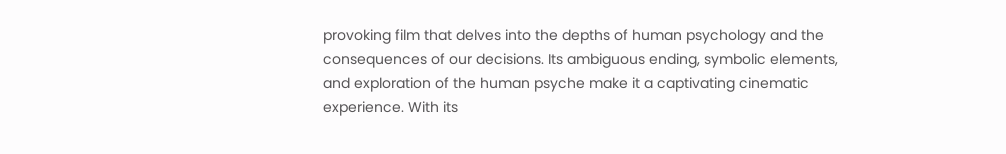provoking film that delves into the depths of human psychology and the consequences of our decisions. Its ambiguous ending, symbolic elements, and exploration of the human psyche make it a captivating cinematic experience. With its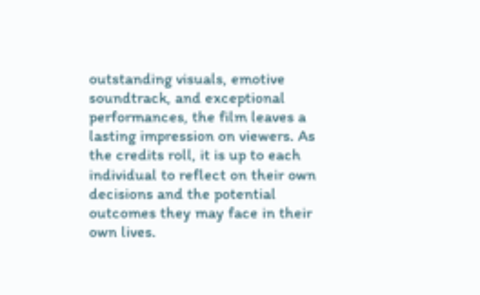outstanding visuals, emotive soundtrack, and exceptional performances, the film leaves a lasting impression on viewers. As the credits roll, it is up to each individual to reflect on their own decisions and the potential outcomes they may face in their own lives.